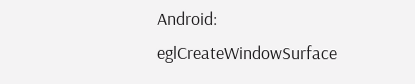Android: eglCreateWindowSurface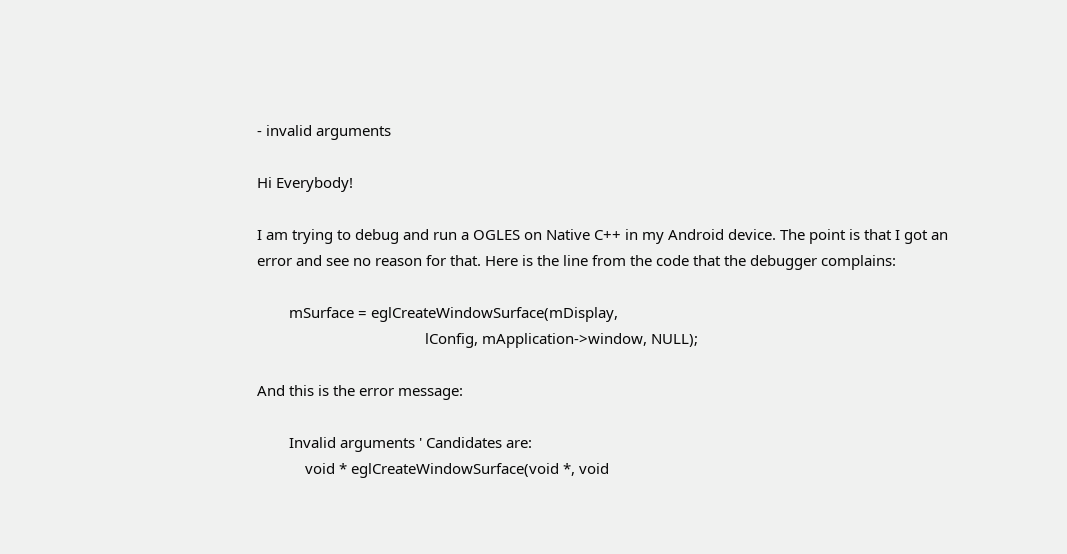- invalid arguments

Hi Everybody!

I am trying to debug and run a OGLES on Native C++ in my Android device. The point is that I got an error and see no reason for that. Here is the line from the code that the debugger complains:

        mSurface = eglCreateWindowSurface(mDisplay,
                                          lConfig, mApplication->window, NULL);

And this is the error message:

        Invalid arguments ' Candidates are:
            void * eglCreateWindowSurface(void *, void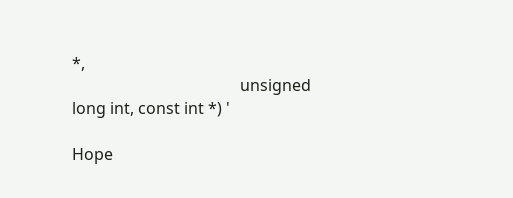*,
                                          unsigned long int, const int *) '

Hope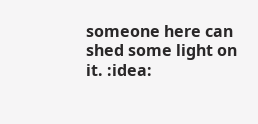someone here can shed some light on it. :idea: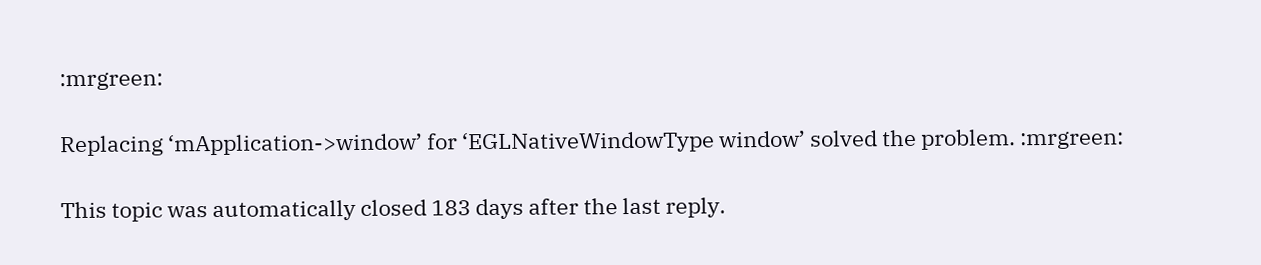:mrgreen:

Replacing ‘mApplication->window’ for ‘EGLNativeWindowType window’ solved the problem. :mrgreen:

This topic was automatically closed 183 days after the last reply.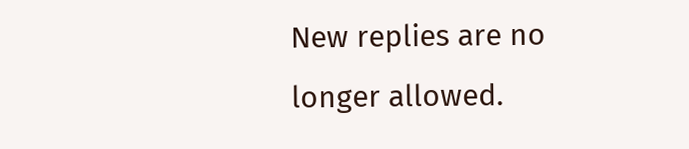New replies are no longer allowed.